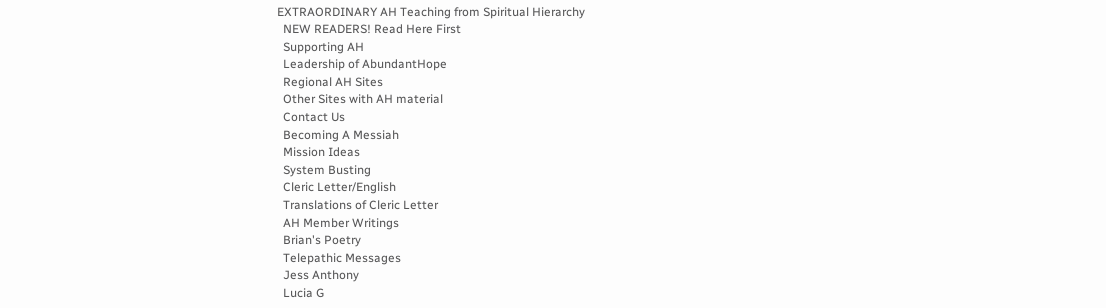EXTRAORDINARY AH Teaching from Spiritual Hierarchy
  NEW READERS! Read Here First
  Supporting AH
  Leadership of AbundantHope
  Regional AH Sites
  Other Sites with AH material
  Contact Us
  Becoming A Messiah
  Mission Ideas
  System Busting
  Cleric Letter/English
  Translations of Cleric Letter
  AH Member Writings
  Brian's Poetry
  Telepathic Messages
  Jess Anthony
  Lucia G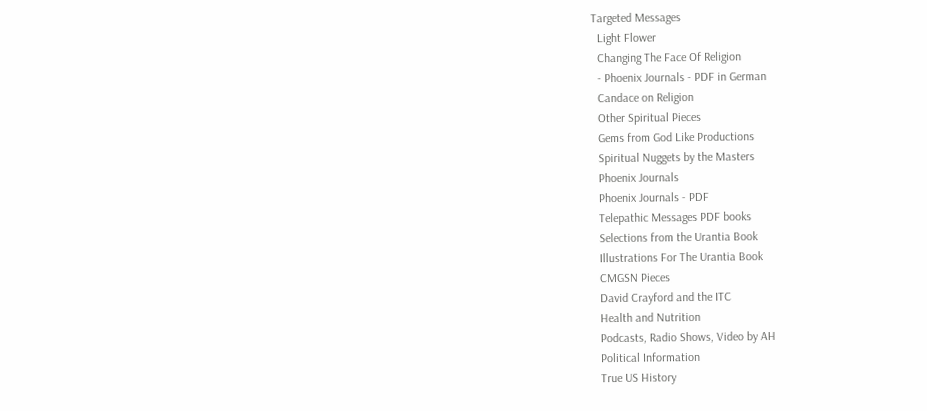Targeted Messages
  Light Flower
  Changing The Face Of Religion
  - Phoenix Journals - PDF in German
  Candace on Religion
  Other Spiritual Pieces
  Gems from God Like Productions
  Spiritual Nuggets by the Masters
  Phoenix Journals
  Phoenix Journals - PDF
  Telepathic Messages PDF books
  Selections from the Urantia Book
  Illustrations For The Urantia Book
  CMGSN Pieces
  David Crayford and the ITC
  Health and Nutrition
  Podcasts, Radio Shows, Video by AH
  Political Information
  True US History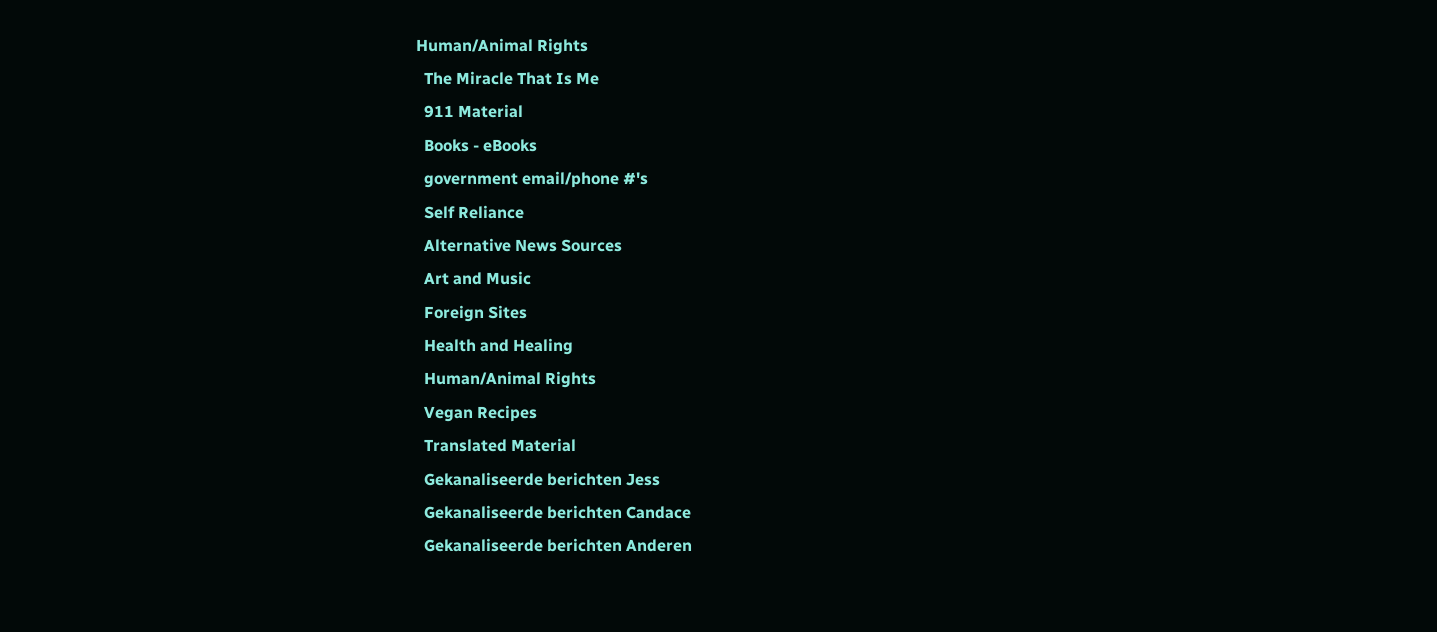Human/Animal Rights
  The Miracle That Is Me
  911 Material
  Books - eBooks
  government email/phone #'s
  Self Reliance
  Alternative News Sources
  Art and Music
  Foreign Sites
  Health and Healing
  Human/Animal Rights
  Vegan Recipes
  Translated Material
  Gekanaliseerde berichten Jess
  Gekanaliseerde berichten Candace
  Gekanaliseerde berichten Anderen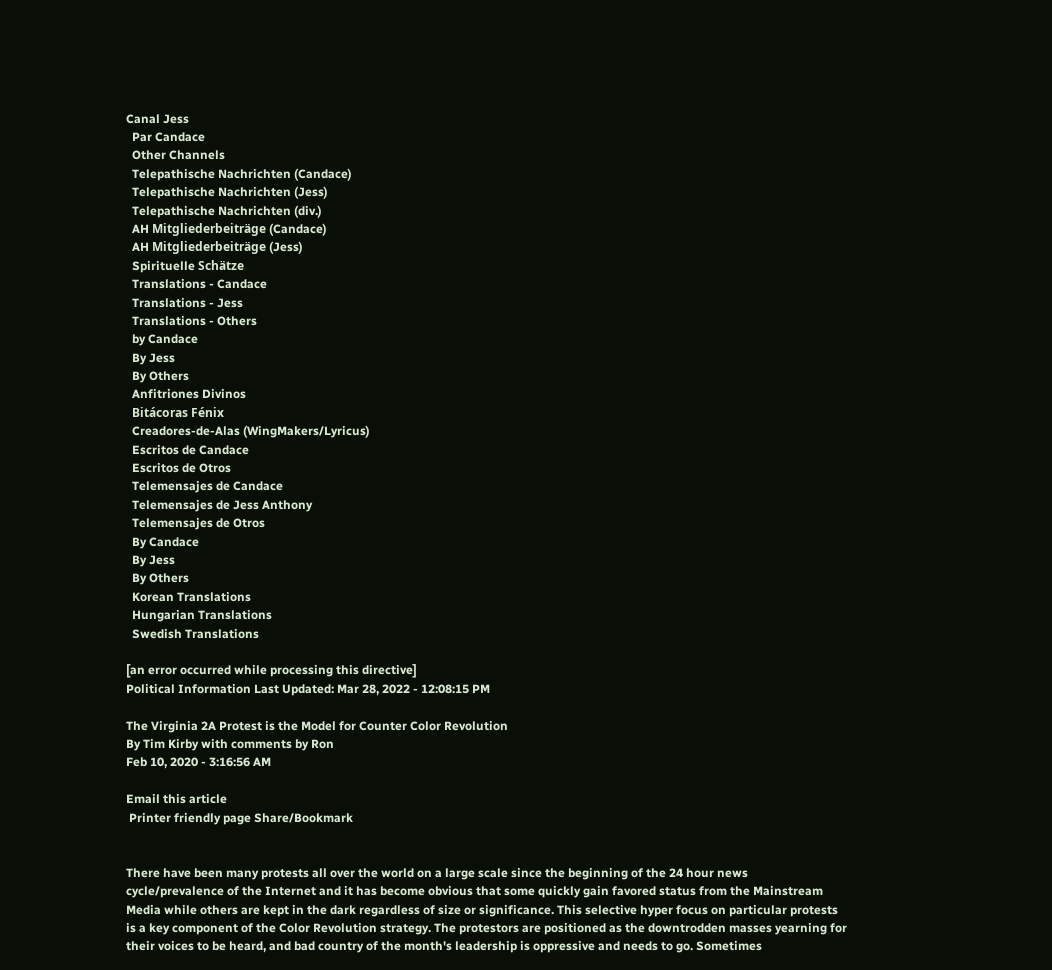Canal Jess
  Par Candace
  Other Channels
  Telepathische Nachrichten (Candace)
  Telepathische Nachrichten (Jess)
  Telepathische Nachrichten (div.)
  AH Mitgliederbeiträge (Candace)
  AH Mitgliederbeiträge (Jess)
  Spirituelle Schätze
  Translations - Candace
  Translations - Jess
  Translations - Others
  by Candace
  By Jess
  By Others
  Anfitriones Divinos
  Bitácoras Fénix
  Creadores-de-Alas (WingMakers/Lyricus)
  Escritos de Candace
  Escritos de Otros
  Telemensajes de Candace
  Telemensajes de Jess Anthony
  Telemensajes de Otros
  By Candace
  By Jess
  By Others
  Korean Translations
  Hungarian Translations
  Swedish Translations

[an error occurred while processing this directive]
Political Information Last Updated: Mar 28, 2022 - 12:08:15 PM

The Virginia 2A Protest is the Model for Counter Color Revolution
By Tim Kirby with comments by Ron
Feb 10, 2020 - 3:16:56 AM

Email this article
 Printer friendly page Share/Bookmark


There have been many protests all over the world on a large scale since the beginning of the 24 hour news cycle/prevalence of the Internet and it has become obvious that some quickly gain favored status from the Mainstream Media while others are kept in the dark regardless of size or significance. This selective hyper focus on particular protests is a key component of the Color Revolution strategy. The protestors are positioned as the downtrodden masses yearning for their voices to be heard, and bad country of the month's leadership is oppressive and needs to go. Sometimes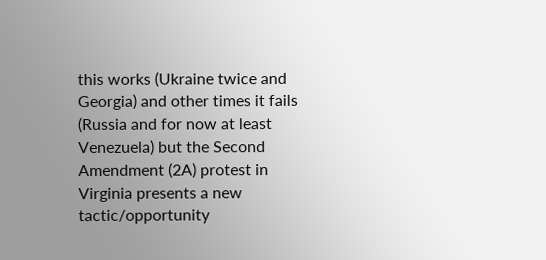this works (Ukraine twice and Georgia) and other times it fails (Russia and for now at least Venezuela) but the Second Amendment (2A) protest in Virginia presents a new tactic/opportunity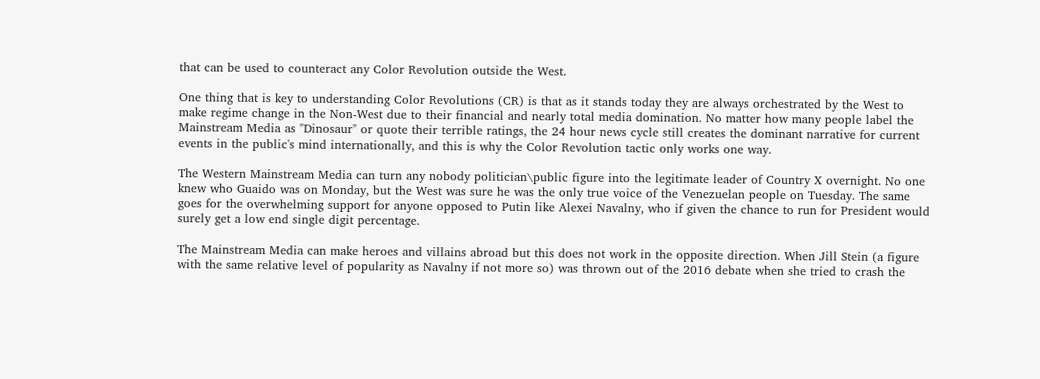that can be used to counteract any Color Revolution outside the West.

One thing that is key to understanding Color Revolutions (CR) is that as it stands today they are always orchestrated by the West to make regime change in the Non-West due to their financial and nearly total media domination. No matter how many people label the Mainstream Media as "Dinosaur" or quote their terrible ratings, the 24 hour news cycle still creates the dominant narrative for current events in the public's mind internationally, and this is why the Color Revolution tactic only works one way.

The Western Mainstream Media can turn any nobody politician\public figure into the legitimate leader of Country X overnight. No one knew who Guaido was on Monday, but the West was sure he was the only true voice of the Venezuelan people on Tuesday. The same goes for the overwhelming support for anyone opposed to Putin like Alexei Navalny, who if given the chance to run for President would surely get a low end single digit percentage.

The Mainstream Media can make heroes and villains abroad but this does not work in the opposite direction. When Jill Stein (a figure with the same relative level of popularity as Navalny if not more so) was thrown out of the 2016 debate when she tried to crash the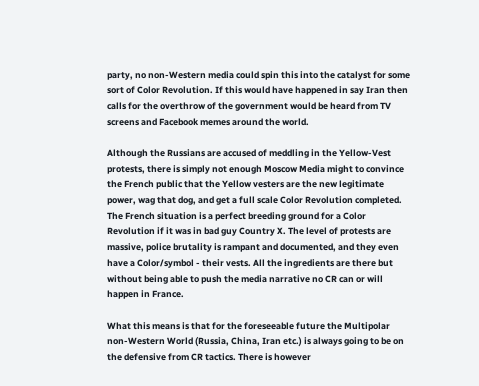party, no non-Western media could spin this into the catalyst for some sort of Color Revolution. If this would have happened in say Iran then calls for the overthrow of the government would be heard from TV screens and Facebook memes around the world.

Although the Russians are accused of meddling in the Yellow-Vest protests, there is simply not enough Moscow Media might to convince the French public that the Yellow vesters are the new legitimate power, wag that dog, and get a full scale Color Revolution completed. The French situation is a perfect breeding ground for a Color Revolution if it was in bad guy Country X. The level of protests are massive, police brutality is rampant and documented, and they even have a Color/symbol - their vests. All the ingredients are there but without being able to push the media narrative no CR can or will happen in France.

What this means is that for the foreseeable future the Multipolar non-Western World (Russia, China, Iran etc.) is always going to be on the defensive from CR tactics. There is however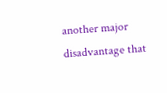another major disadvantage that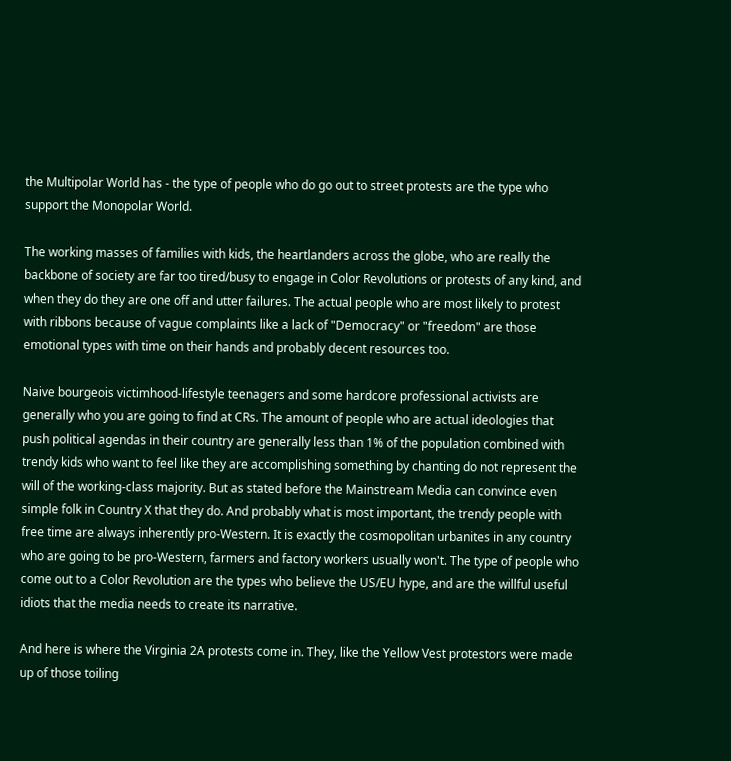the Multipolar World has - the type of people who do go out to street protests are the type who support the Monopolar World.

The working masses of families with kids, the heartlanders across the globe, who are really the backbone of society are far too tired/busy to engage in Color Revolutions or protests of any kind, and when they do they are one off and utter failures. The actual people who are most likely to protest with ribbons because of vague complaints like a lack of "Democracy" or "freedom" are those emotional types with time on their hands and probably decent resources too.

Naive bourgeois victimhood-lifestyle teenagers and some hardcore professional activists are generally who you are going to find at CRs. The amount of people who are actual ideologies that push political agendas in their country are generally less than 1% of the population combined with trendy kids who want to feel like they are accomplishing something by chanting do not represent the will of the working-class majority. But as stated before the Mainstream Media can convince even simple folk in Country X that they do. And probably what is most important, the trendy people with free time are always inherently pro-Western. It is exactly the cosmopolitan urbanites in any country who are going to be pro-Western, farmers and factory workers usually won't. The type of people who come out to a Color Revolution are the types who believe the US/EU hype, and are the willful useful idiots that the media needs to create its narrative.

And here is where the Virginia 2A protests come in. They, like the Yellow Vest protestors were made up of those toiling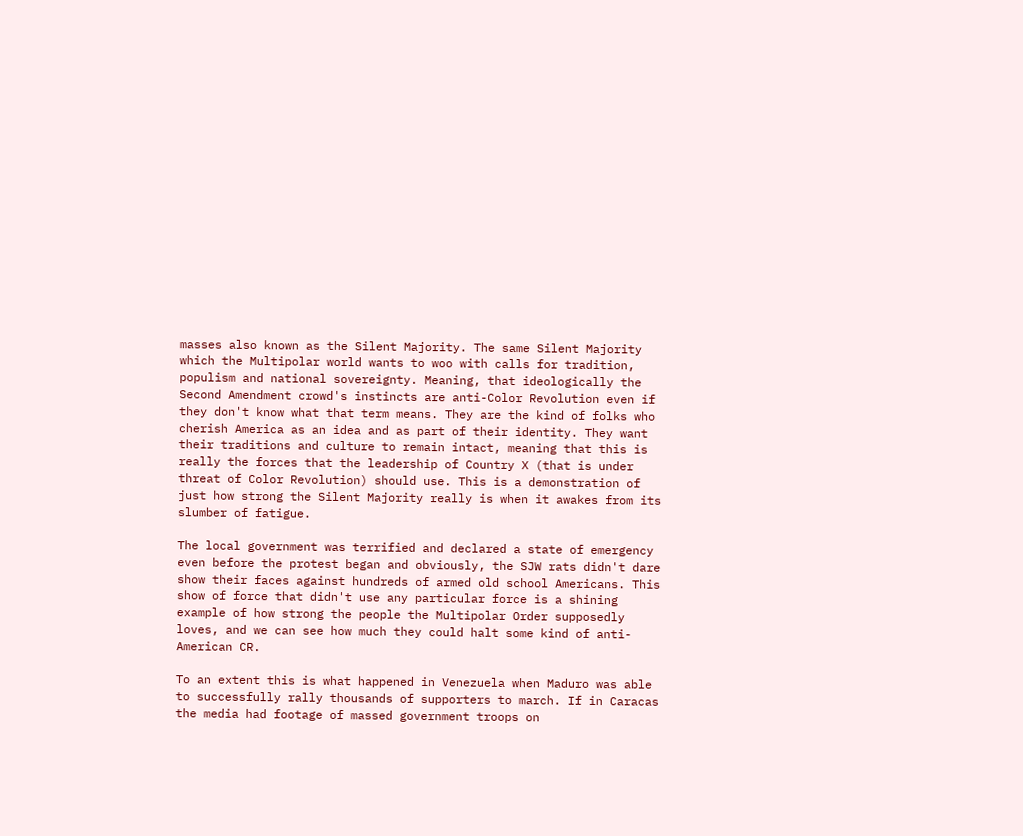masses also known as the Silent Majority. The same Silent Majority which the Multipolar world wants to woo with calls for tradition, populism and national sovereignty. Meaning, that ideologically the Second Amendment crowd's instincts are anti-Color Revolution even if they don't know what that term means. They are the kind of folks who cherish America as an idea and as part of their identity. They want their traditions and culture to remain intact, meaning that this is really the forces that the leadership of Country X (that is under threat of Color Revolution) should use. This is a demonstration of just how strong the Silent Majority really is when it awakes from its slumber of fatigue.

The local government was terrified and declared a state of emergency even before the protest began and obviously, the SJW rats didn't dare show their faces against hundreds of armed old school Americans. This show of force that didn't use any particular force is a shining example of how strong the people the Multipolar Order supposedly loves, and we can see how much they could halt some kind of anti-American CR.

To an extent this is what happened in Venezuela when Maduro was able to successfully rally thousands of supporters to march. If in Caracas the media had footage of massed government troops on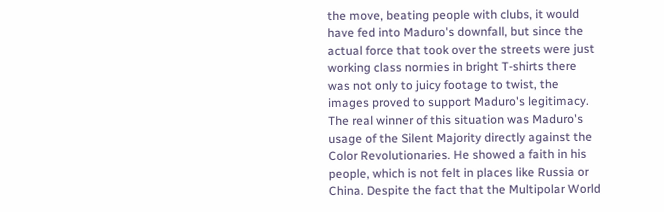the move, beating people with clubs, it would have fed into Maduro's downfall, but since the actual force that took over the streets were just working class normies in bright T-shirts there was not only to juicy footage to twist, the images proved to support Maduro's legitimacy. The real winner of this situation was Maduro's usage of the Silent Majority directly against the Color Revolutionaries. He showed a faith in his people, which is not felt in places like Russia or China. Despite the fact that the Multipolar World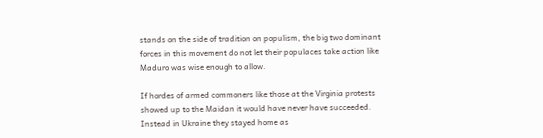stands on the side of tradition on populism, the big two dominant forces in this movement do not let their populaces take action like Maduro was wise enough to allow.

If hordes of armed commoners like those at the Virginia protests showed up to the Maidan it would have never have succeeded. Instead in Ukraine they stayed home as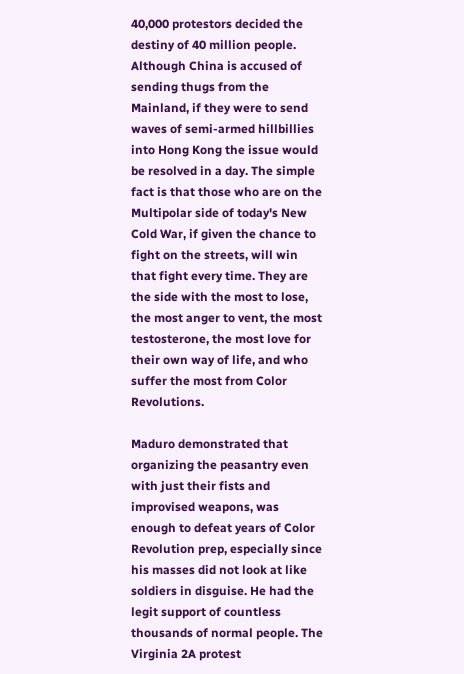40,000 protestors decided the destiny of 40 million people. Although China is accused of sending thugs from the Mainland, if they were to send waves of semi-armed hillbillies into Hong Kong the issue would be resolved in a day. The simple fact is that those who are on the Multipolar side of today's New Cold War, if given the chance to fight on the streets, will win that fight every time. They are the side with the most to lose, the most anger to vent, the most testosterone, the most love for their own way of life, and who suffer the most from Color Revolutions.

Maduro demonstrated that organizing the peasantry even with just their fists and improvised weapons, was enough to defeat years of Color Revolution prep, especially since his masses did not look at like soldiers in disguise. He had the legit support of countless thousands of normal people. The Virginia 2A protest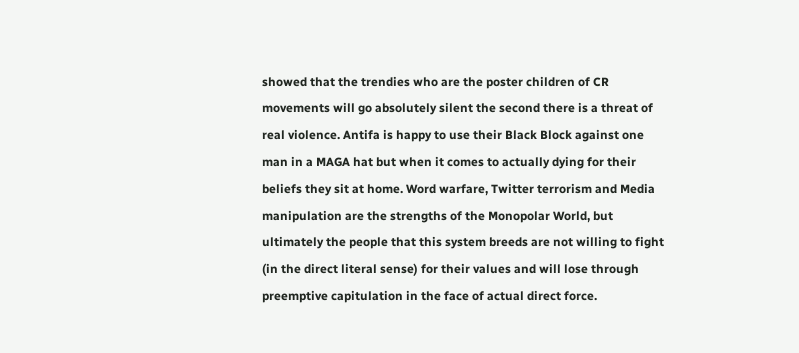showed that the trendies who are the poster children of CR movements will go absolutely silent the second there is a threat of real violence. Antifa is happy to use their Black Block against one man in a MAGA hat but when it comes to actually dying for their beliefs they sit at home. Word warfare, Twitter terrorism and Media manipulation are the strengths of the Monopolar World, but ultimately the people that this system breeds are not willing to fight (in the direct literal sense) for their values and will lose through preemptive capitulation in the face of actual direct force.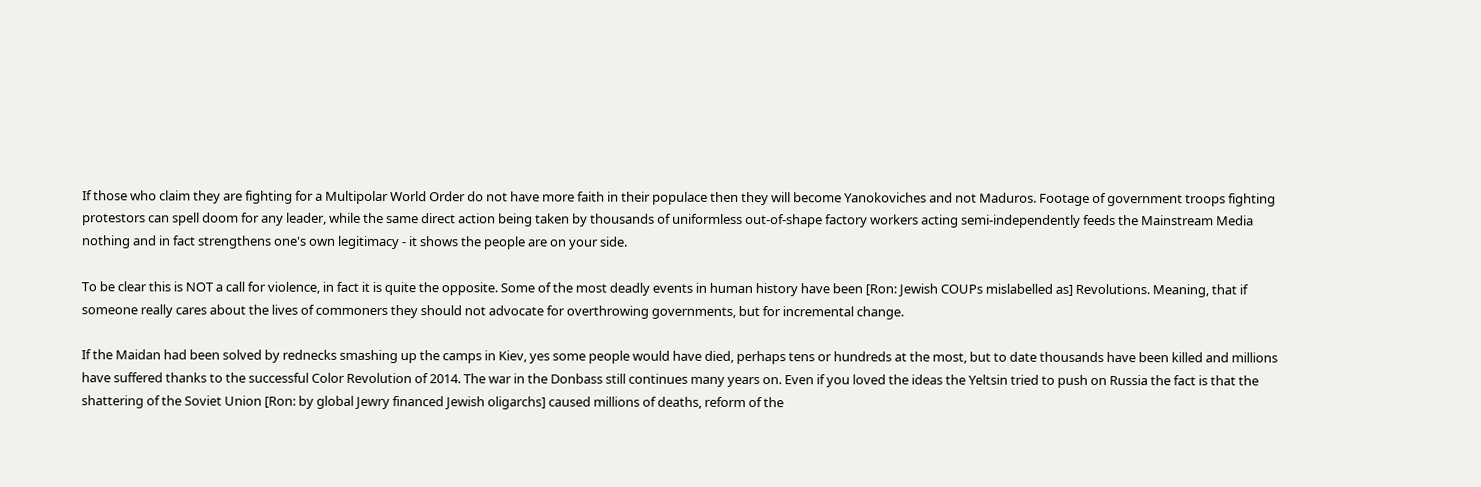If those who claim they are fighting for a Multipolar World Order do not have more faith in their populace then they will become Yanokoviches and not Maduros. Footage of government troops fighting protestors can spell doom for any leader, while the same direct action being taken by thousands of uniformless out-of-shape factory workers acting semi-independently feeds the Mainstream Media nothing and in fact strengthens one's own legitimacy - it shows the people are on your side.

To be clear this is NOT a call for violence, in fact it is quite the opposite. Some of the most deadly events in human history have been [Ron: Jewish COUPs mislabelled as] Revolutions. Meaning, that if someone really cares about the lives of commoners they should not advocate for overthrowing governments, but for incremental change.

If the Maidan had been solved by rednecks smashing up the camps in Kiev, yes some people would have died, perhaps tens or hundreds at the most, but to date thousands have been killed and millions have suffered thanks to the successful Color Revolution of 2014. The war in the Donbass still continues many years on. Even if you loved the ideas the Yeltsin tried to push on Russia the fact is that the shattering of the Soviet Union [Ron: by global Jewry financed Jewish oligarchs] caused millions of deaths, reform of the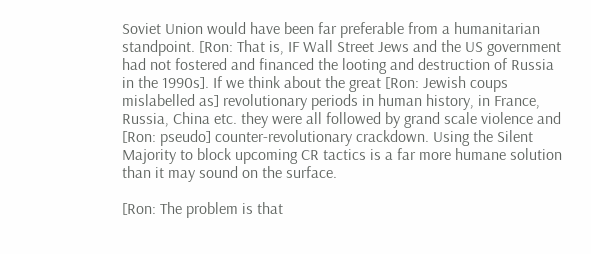Soviet Union would have been far preferable from a humanitarian standpoint. [Ron: That is, IF Wall Street Jews and the US government had not fostered and financed the looting and destruction of Russia in the 1990s]. If we think about the great [Ron: Jewish coups mislabelled as] revolutionary periods in human history, in France, Russia, China etc. they were all followed by grand scale violence and [Ron: pseudo] counter-revolutionary crackdown. Using the Silent Majority to block upcoming CR tactics is a far more humane solution than it may sound on the surface.

[Ron: The problem is that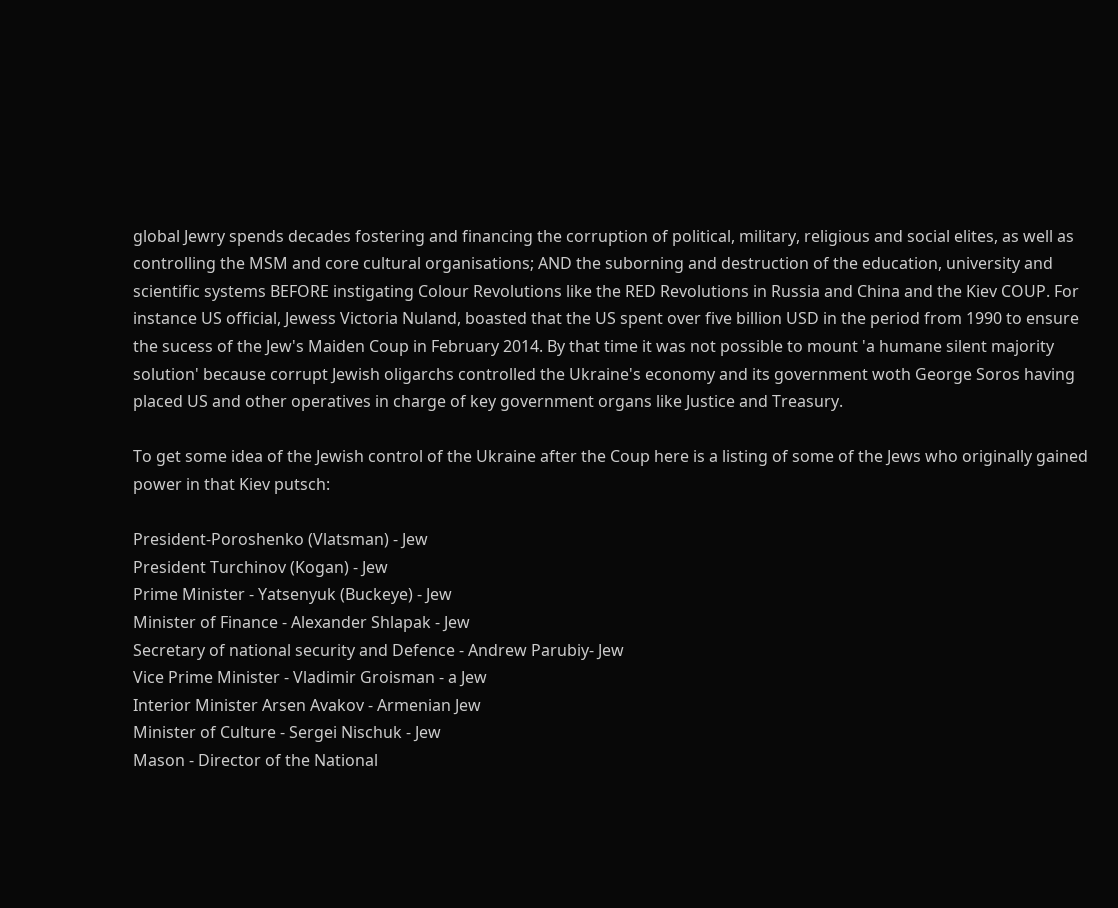global Jewry spends decades fostering and financing the corruption of political, military, religious and social elites, as well as controlling the MSM and core cultural organisations; AND the suborning and destruction of the education, university and scientific systems BEFORE instigating Colour Revolutions like the RED Revolutions in Russia and China and the Kiev COUP. For instance US official, Jewess Victoria Nuland, boasted that the US spent over five billion USD in the period from 1990 to ensure the sucess of the Jew's Maiden Coup in February 2014. By that time it was not possible to mount 'a humane silent majority solution' because corrupt Jewish oligarchs controlled the Ukraine's economy and its government woth George Soros having placed US and other operatives in charge of key government organs like Justice and Treasury.

To get some idea of the Jewish control of the Ukraine after the Coup here is a listing of some of the Jews who originally gained power in that Kiev putsch:

President-Poroshenko (Vlatsman) - Jew
President Turchinov (Kogan) - Jew
Prime Minister - Yatsenyuk (Buckeye) - Jew
Minister of Finance - Alexander Shlapak - Jew
Secretary of national security and Defence - Andrew Parubiy- Jew
Vice Prime Minister - Vladimir Groisman - a Jew
Interior Minister Arsen Avakov - Armenian Jew
Minister of Culture - Sergei Nischuk - Jew
Mason - Director of the National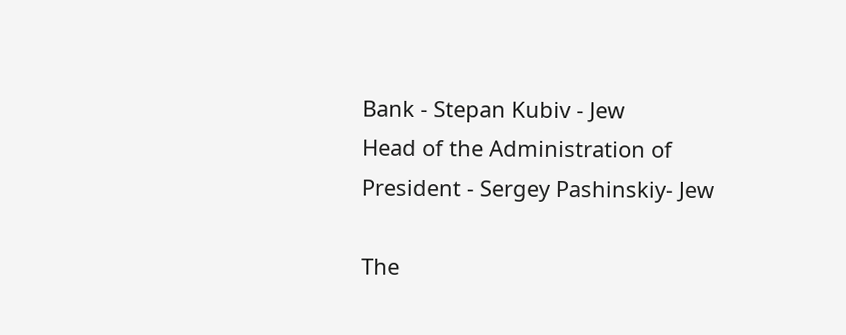Bank - Stepan Kubiv - Jew
Head of the Administration of President - Sergey Pashinskiy- Jew

The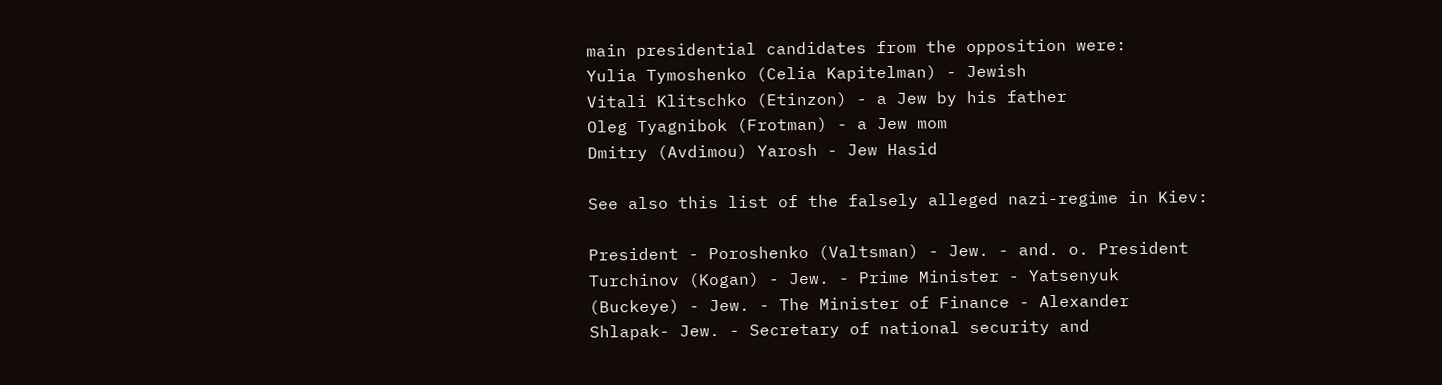main presidential candidates from the opposition were:
Yulia Tymoshenko (Celia Kapitelman) - Jewish
Vitali Klitschko (Etinzon) - a Jew by his father
Oleg Tyagnibok (Frotman) - a Jew mom
Dmitry (Avdimou) Yarosh - Jew Hasid

See also this list of the falsely alleged nazi-regime in Kiev:

President - Poroshenko (Valtsman) - Jew. - and. o. President Turchinov (Kogan) - Jew. - Prime Minister - Yatsenyuk (Buckeye) - Jew. - The Minister of Finance - Alexander Shlapak- Jew. - Secretary of national security and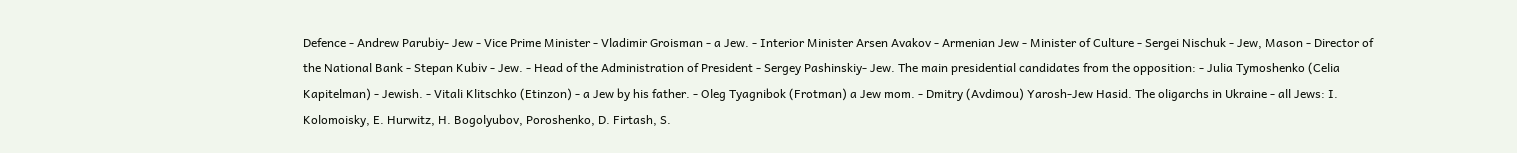Defence - Andrew Parubiy- Jew - Vice Prime Minister - Vladimir Groisman - a Jew. - Interior Minister Arsen Avakov - Armenian Jew - Minister of Culture - Sergei Nischuk - Jew, Mason - Director of the National Bank - Stepan Kubiv - Jew. - Head of the Administration of President - Sergey Pashinskiy- Jew. The main presidential candidates from the opposition: - Julia Tymoshenko (Celia Kapitelman) - Jewish. - Vitali Klitschko (Etinzon) - a Jew by his father. - Oleg Tyagnibok (Frotman) a Jew mom. - Dmitry (Avdimou) Yarosh-Jew Hasid. The oligarchs in Ukraine - all Jews: I. Kolomoisky, E. Hurwitz, H. Bogolyubov, Poroshenko, D. Firtash, S.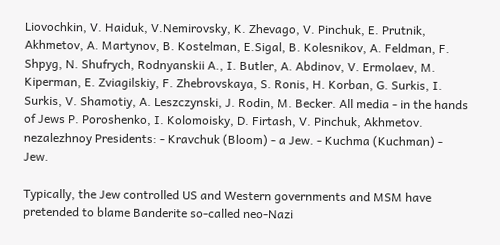Liovochkin, V. Haiduk, V.Nemirovsky, K. Zhevago, V. Pinchuk, E. Prutnik, Akhmetov, A. Martynov, B. Kostelman, E.Sigal, B. Kolesnikov, A. Feldman, F. Shpyg, N. Shufrych, Rodnyanskii A., I. Butler, A. Abdinov, V. Ermolaev, M. Kiperman, E. Zviagilskiy, F. Zhebrovskaya, S. Ronis, H. Korban, G. Surkis, I. Surkis, V. Shamotiy, A. Leszczynski, J. Rodin, M. Becker. All media - in the hands of Jews P. Poroshenko, I. Kolomoisky, D. Firtash, V. Pinchuk, Akhmetov. nezalezhnoy Presidents: - Kravchuk (Bloom) - a Jew. - Kuchma (Kuchman) - Jew.

Typically, the Jew controlled US and Western governments and MSM have pretended to blame Banderite so-called neo-Nazi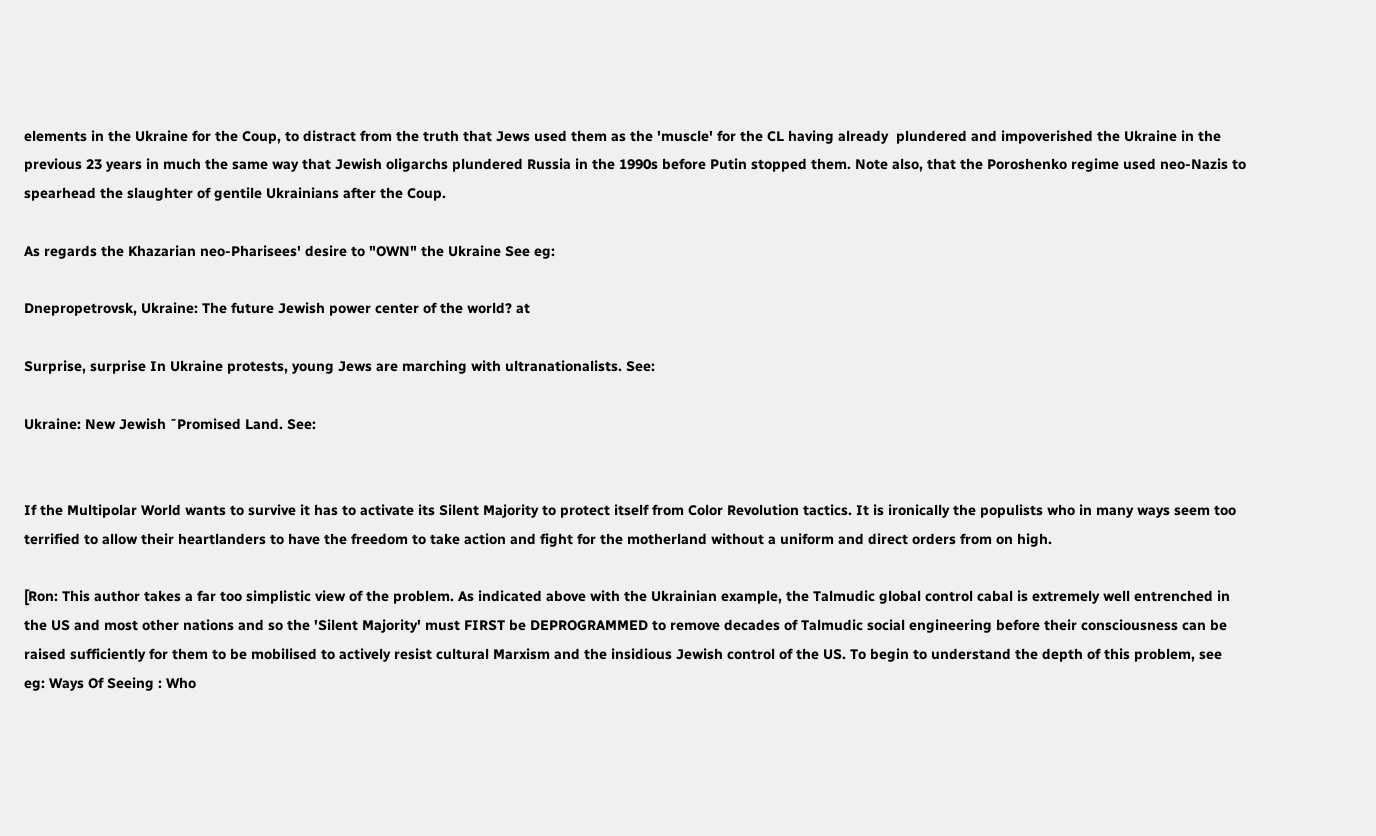elements in the Ukraine for the Coup, to distract from the truth that Jews used them as the 'muscle' for the CL having already  plundered and impoverished the Ukraine in the previous 23 years in much the same way that Jewish oligarchs plundered Russia in the 1990s before Putin stopped them. Note also, that the Poroshenko regime used neo-Nazis to spearhead the slaughter of gentile Ukrainians after the Coup.

As regards the Khazarian neo-Pharisees' desire to "OWN" the Ukraine See eg:

Dnepropetrovsk, Ukraine: The future Jewish power center of the world? at

Surprise, surprise In Ukraine protests, young Jews are marching with ultranationalists. See:

Ukraine: New Jewish ˜Promised Land. See:


If the Multipolar World wants to survive it has to activate its Silent Majority to protect itself from Color Revolution tactics. It is ironically the populists who in many ways seem too terrified to allow their heartlanders to have the freedom to take action and fight for the motherland without a uniform and direct orders from on high.

[Ron: This author takes a far too simplistic view of the problem. As indicated above with the Ukrainian example, the Talmudic global control cabal is extremely well entrenched in the US and most other nations and so the 'Silent Majority' must FIRST be DEPROGRAMMED to remove decades of Talmudic social engineering before their consciousness can be raised sufficiently for them to be mobilised to actively resist cultural Marxism and the insidious Jewish control of the US. To begin to understand the depth of this problem, see eg: Ways Of Seeing : Who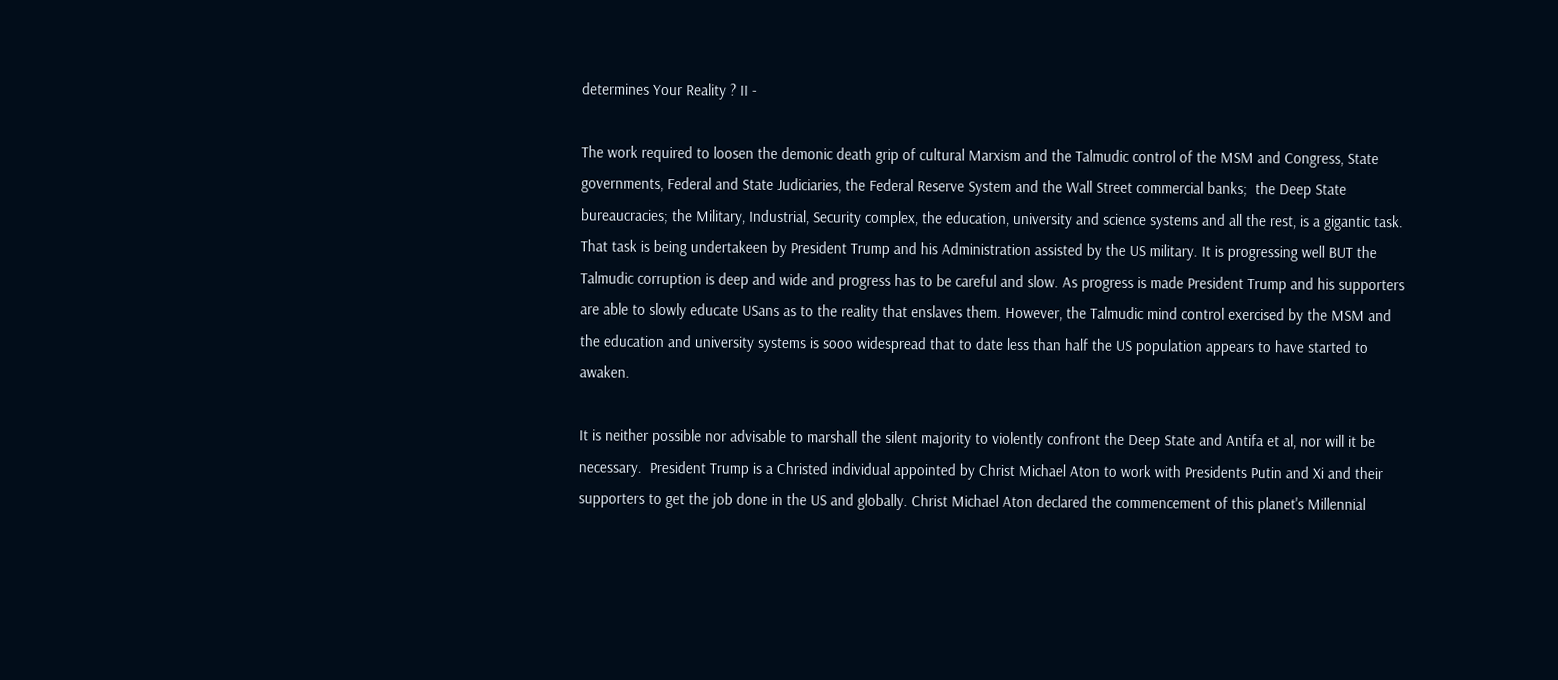determines Your Reality ? II -

The work required to loosen the demonic death grip of cultural Marxism and the Talmudic control of the MSM and Congress, State governments, Federal and State Judiciaries, the Federal Reserve System and the Wall Street commercial banks;  the Deep State bureaucracies; the Military, Industrial, Security complex, the education, university and science systems and all the rest, is a gigantic task.  That task is being undertakeen by President Trump and his Administration assisted by the US military. It is progressing well BUT the Talmudic corruption is deep and wide and progress has to be careful and slow. As progress is made President Trump and his supporters are able to slowly educate USans as to the reality that enslaves them. However, the Talmudic mind control exercised by the MSM and the education and university systems is sooo widespread that to date less than half the US population appears to have started to awaken.

It is neither possible nor advisable to marshall the silent majority to violently confront the Deep State and Antifa et al, nor will it be necessary.  President Trump is a Christed individual appointed by Christ Michael Aton to work with Presidents Putin and Xi and their supporters to get the job done in the US and globally. Christ Michael Aton declared the commencement of this planet's Millennial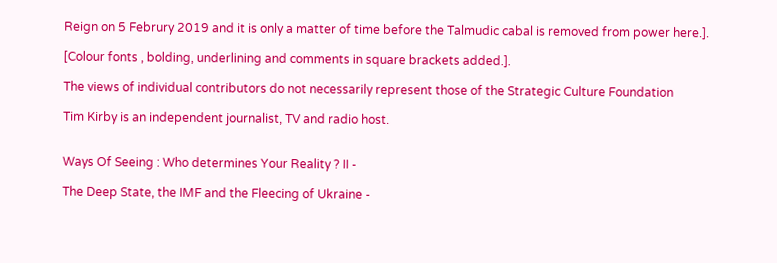Reign on 5 Februry 2019 and it is only a matter of time before the Talmudic cabal is removed from power here.].

[Colour fonts , bolding, underlining and comments in square brackets added.].

The views of individual contributors do not necessarily represent those of the Strategic Culture Foundation

Tim Kirby is an independent journalist, TV and radio host.


Ways Of Seeing : Who determines Your Reality ? II -

The Deep State, the IMF and the Fleecing of Ukraine -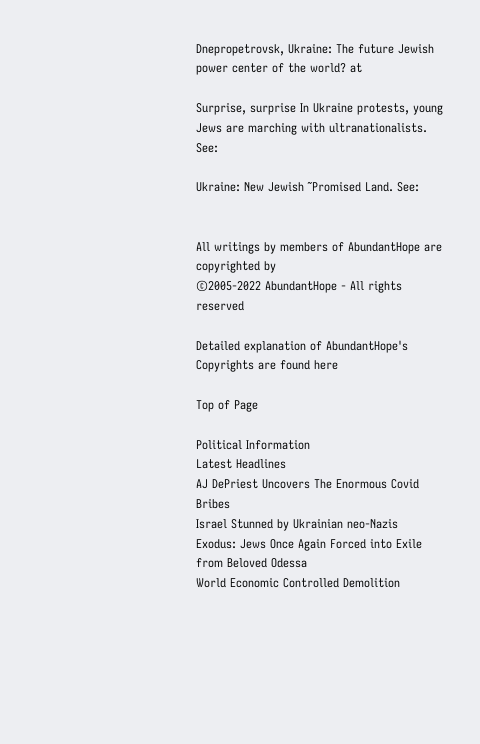Dnepropetrovsk, Ukraine: The future Jewish power center of the world? at

Surprise, surprise In Ukraine protests, young Jews are marching with ultranationalists. See:

Ukraine: New Jewish ˜Promised Land. See:


All writings by members of AbundantHope are copyrighted by
©2005-2022 AbundantHope - All rights reserved

Detailed explanation of AbundantHope's Copyrights are found here

Top of Page

Political Information
Latest Headlines
AJ DePriest Uncovers The Enormous Covid Bribes
Israel Stunned by Ukrainian neo-Nazis
Exodus: Jews Once Again Forced into Exile from Beloved Odessa
World Economic Controlled Demolition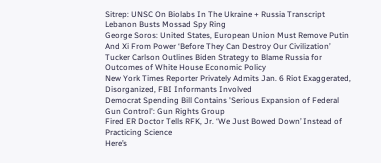Sitrep: UNSC On Biolabs In The Ukraine + Russia Transcript
Lebanon Busts Mossad Spy Ring
George Soros: United States, European Union Must Remove Putin And Xi From Power ‘Before They Can Destroy Our Civilization’
Tucker Carlson Outlines Biden Strategy to Blame Russia for Outcomes of White House Economic Policy
New York Times Reporter Privately Admits Jan. 6 Riot Exaggerated, Disorganized, FBI Informants Involved
Democrat Spending Bill Contains 'Serious Expansion of Federal Gun Control': Gun Rights Group
Fired ER Doctor Tells RFK, Jr. ‘We Just Bowed Down’ Instead of Practicing Science
Here’s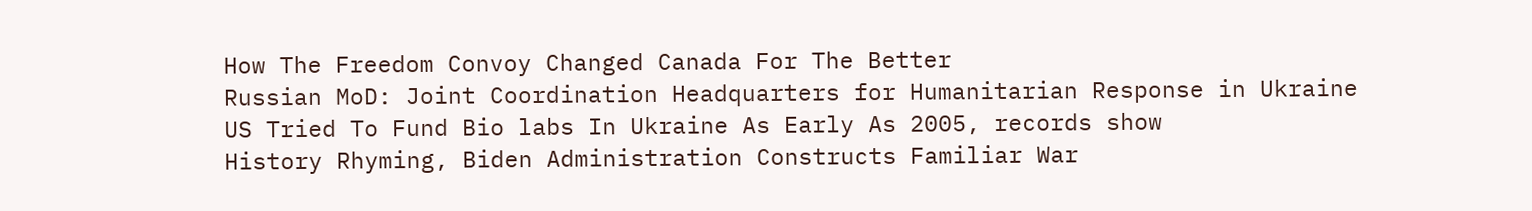How The Freedom Convoy Changed Canada For The Better
Russian MoD: Joint Coordination Headquarters for Humanitarian Response in Ukraine
US Tried To Fund Bio labs In Ukraine As Early As 2005, records show
History Rhyming, Biden Administration Constructs Familiar War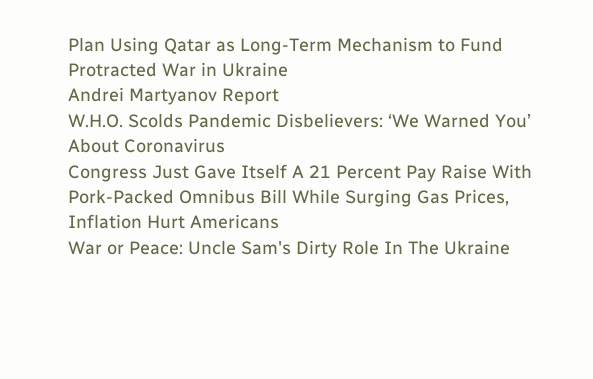Plan Using Qatar as Long-Term Mechanism to Fund Protracted War in Ukraine
Andrei Martyanov Report
W.H.O. Scolds Pandemic Disbelievers: ‘We Warned You’ About Coronavirus
Congress Just Gave Itself A 21 Percent Pay Raise With Pork-Packed Omnibus Bill While Surging Gas Prices, Inflation Hurt Americans
War or Peace: Uncle Sam's Dirty Role In The Ukraine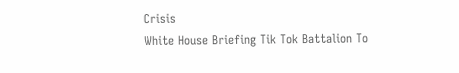Crisis
White House Briefing Tik Tok Battalion To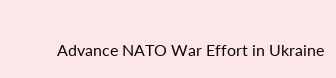Advance NATO War Effort in Ukraine